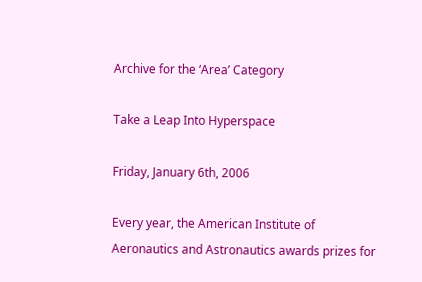Archive for the ‘Area’ Category

Take a Leap Into Hyperspace

Friday, January 6th, 2006

Every year, the American Institute of Aeronautics and Astronautics awards prizes for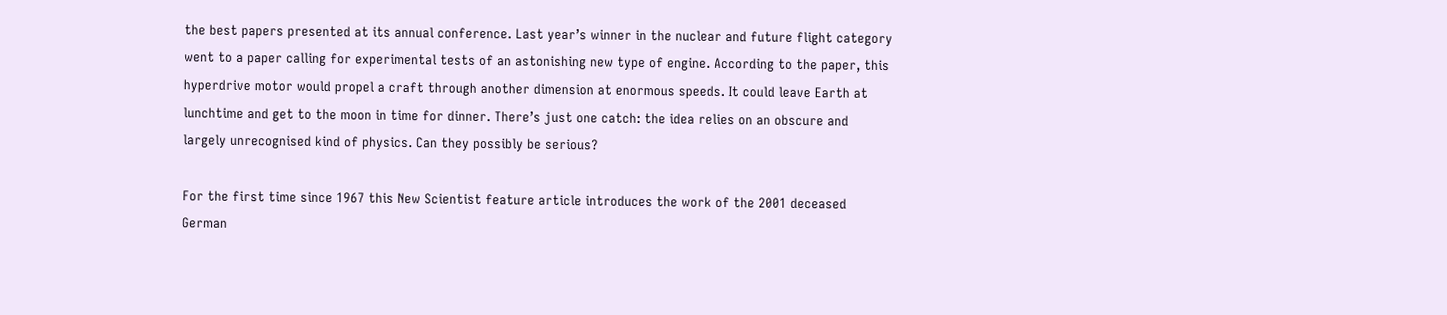the best papers presented at its annual conference. Last year’s winner in the nuclear and future flight category went to a paper calling for experimental tests of an astonishing new type of engine. According to the paper, this hyperdrive motor would propel a craft through another dimension at enormous speeds. It could leave Earth at lunchtime and get to the moon in time for dinner. There’s just one catch: the idea relies on an obscure and largely unrecognised kind of physics. Can they possibly be serious?

For the first time since 1967 this New Scientist feature article introduces the work of the 2001 deceased German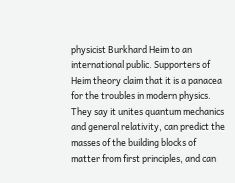physicist Burkhard Heim to an international public. Supporters of Heim theory claim that it is a panacea for the troubles in modern physics. They say it unites quantum mechanics and general relativity, can predict the masses of the building blocks of matter from first principles, and can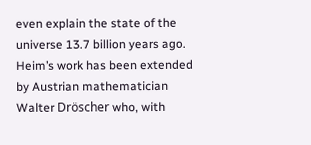even explain the state of the universe 13.7 billion years ago. Heim’s work has been extended by Austrian mathematician Walter Dröscher who, with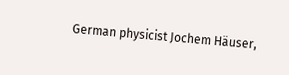German physicist Jochem Häuser,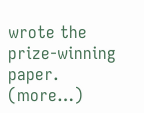wrote the prize-winning paper. (more…)